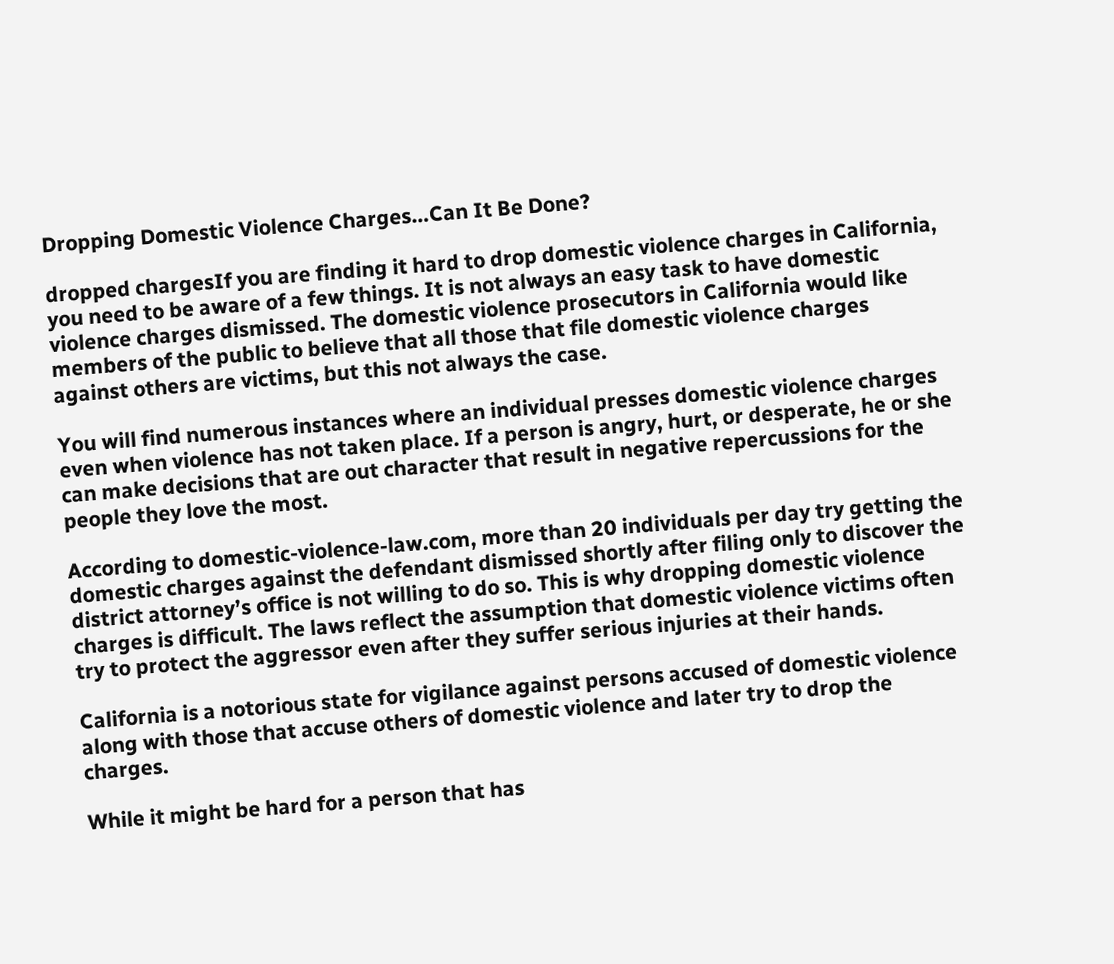Dropping Domestic Violence Charges…Can It Be Done?

dropped chargesIf you are finding it hard to drop domestic violence charges in California, you need to be aware of a few things. It is not always an easy task to have domestic violence charges dismissed. The domestic violence prosecutors in California would like members of the public to believe that all those that file domestic violence charges against others are victims, but this not always the case.

You will find numerous instances where an individual presses domestic violence charges even when violence has not taken place. If a person is angry, hurt, or desperate, he or she can make decisions that are out character that result in negative repercussions for the people they love the most.

According to domestic-violence-law.com, more than 20 individuals per day try getting the domestic charges against the defendant dismissed shortly after filing only to discover the district attorney’s office is not willing to do so. This is why dropping domestic violence charges is difficult. The laws reflect the assumption that domestic violence victims often try to protect the aggressor even after they suffer serious injuries at their hands.

California is a notorious state for vigilance against persons accused of domestic violence along with those that accuse others of domestic violence and later try to drop the charges.

While it might be hard for a person that has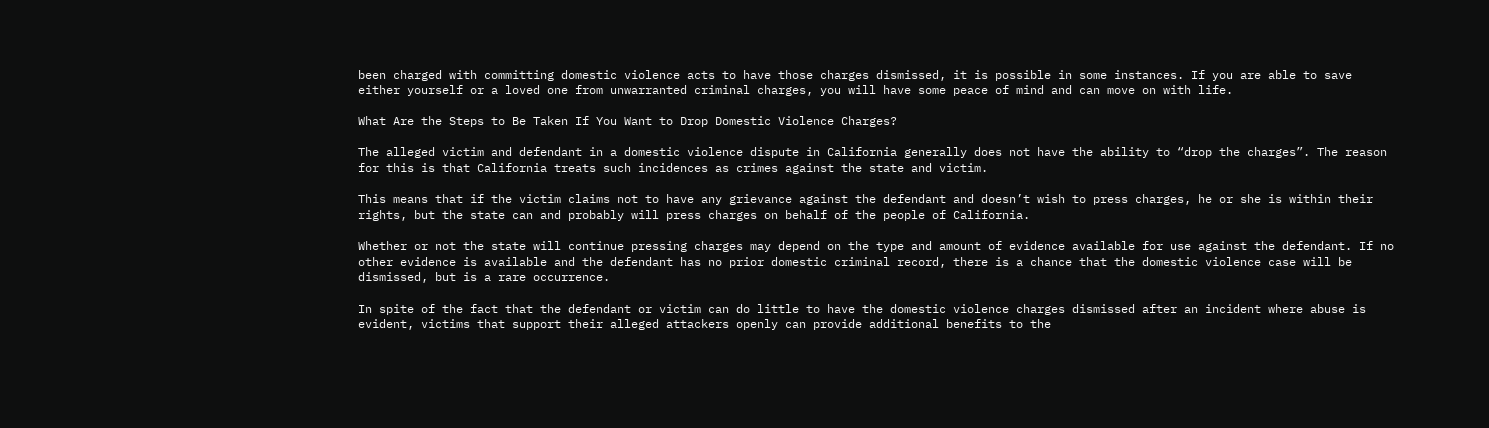been charged with committing domestic violence acts to have those charges dismissed, it is possible in some instances. If you are able to save either yourself or a loved one from unwarranted criminal charges, you will have some peace of mind and can move on with life.

What Are the Steps to Be Taken If You Want to Drop Domestic Violence Charges?

The alleged victim and defendant in a domestic violence dispute in California generally does not have the ability to “drop the charges”. The reason for this is that California treats such incidences as crimes against the state and victim.

This means that if the victim claims not to have any grievance against the defendant and doesn’t wish to press charges, he or she is within their rights, but the state can and probably will press charges on behalf of the people of California.

Whether or not the state will continue pressing charges may depend on the type and amount of evidence available for use against the defendant. If no other evidence is available and the defendant has no prior domestic criminal record, there is a chance that the domestic violence case will be dismissed, but is a rare occurrence.

In spite of the fact that the defendant or victim can do little to have the domestic violence charges dismissed after an incident where abuse is evident, victims that support their alleged attackers openly can provide additional benefits to the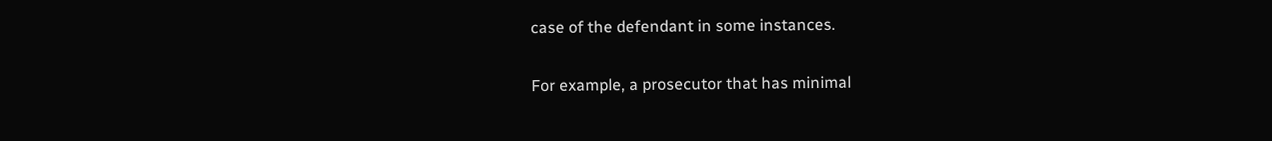case of the defendant in some instances.

For example, a prosecutor that has minimal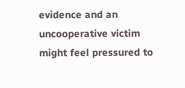evidence and an uncooperative victim might feel pressured to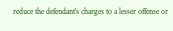reduce the defendant’s charges to a lesser offense or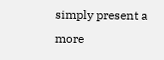simply present a more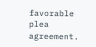favorable plea agreement.